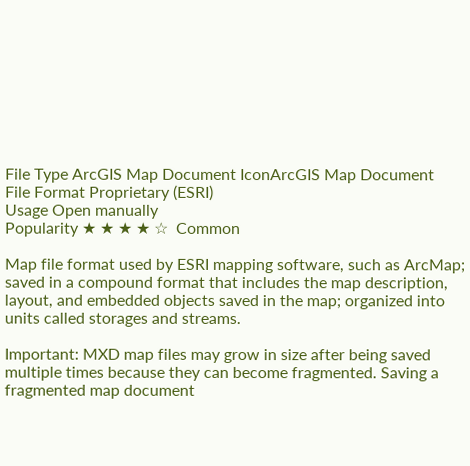File Type ArcGIS Map Document IconArcGIS Map Document
File Format Proprietary (ESRI)
Usage Open manually
Popularity ★ ★ ★ ★ ☆  Common

Map file format used by ESRI mapping software, such as ArcMap; saved in a compound format that includes the map description, layout, and embedded objects saved in the map; organized into units called storages and streams.

Important: MXD map files may grow in size after being saved multiple times because they can become fragmented. Saving a fragmented map document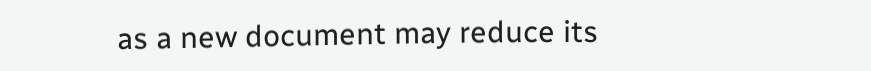as a new document may reduce its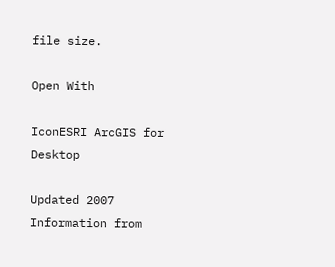file size.

Open With

IconESRI ArcGIS for Desktop

Updated 2007
Information from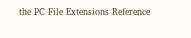the PC File Extensions Reference